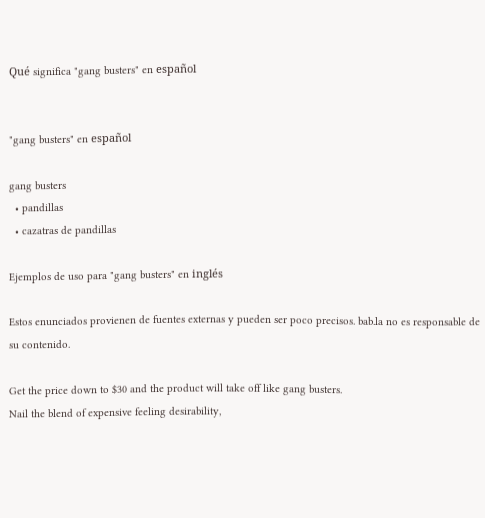Qué significa "gang busters" en español


"gang busters" en español

gang busters
  • pandillas
  • cazatras de pandillas

Ejemplos de uso para "gang busters" en inglés

Estos enunciados provienen de fuentes externas y pueden ser poco precisos. bab.la no es responsable de su contenido.

Get the price down to $30 and the product will take off like gang busters.
Nail the blend of expensive feeling desirability,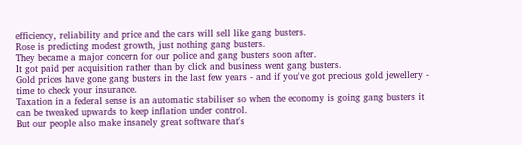efficiency, reliability and price and the cars will sell like gang busters.
Rose is predicting modest growth, just nothing gang busters.
They became a major concern for our police and gang busters soon after.
It got paid per acquisition rather than by click and business went gang busters.
Gold prices have gone gang busters in the last few years - and if you've got precious gold jewellery - time to check your insurance.
Taxation in a federal sense is an automatic stabiliser so when the economy is going gang busters it can be tweaked upwards to keep inflation under control.
But our people also make insanely great software that's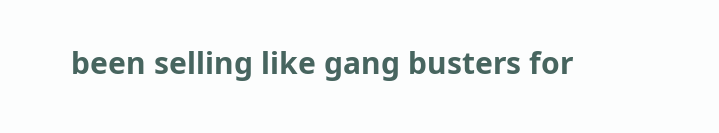been selling like gang busters for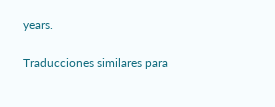years.

Traducciones similares para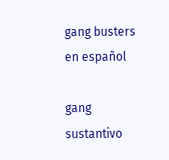gang busters en español

gang sustantivo